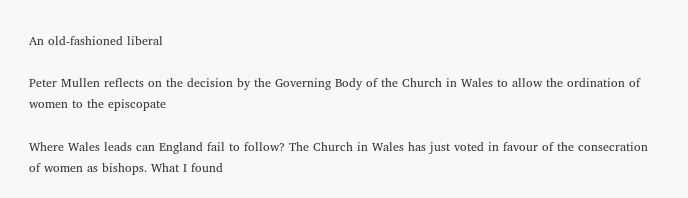An old-fashioned liberal

Peter Mullen reflects on the decision by the Governing Body of the Church in Wales to allow the ordination of women to the episcopate

Where Wales leads can England fail to follow? The Church in Wales has just voted in favour of the consecration of women as bishops. What I found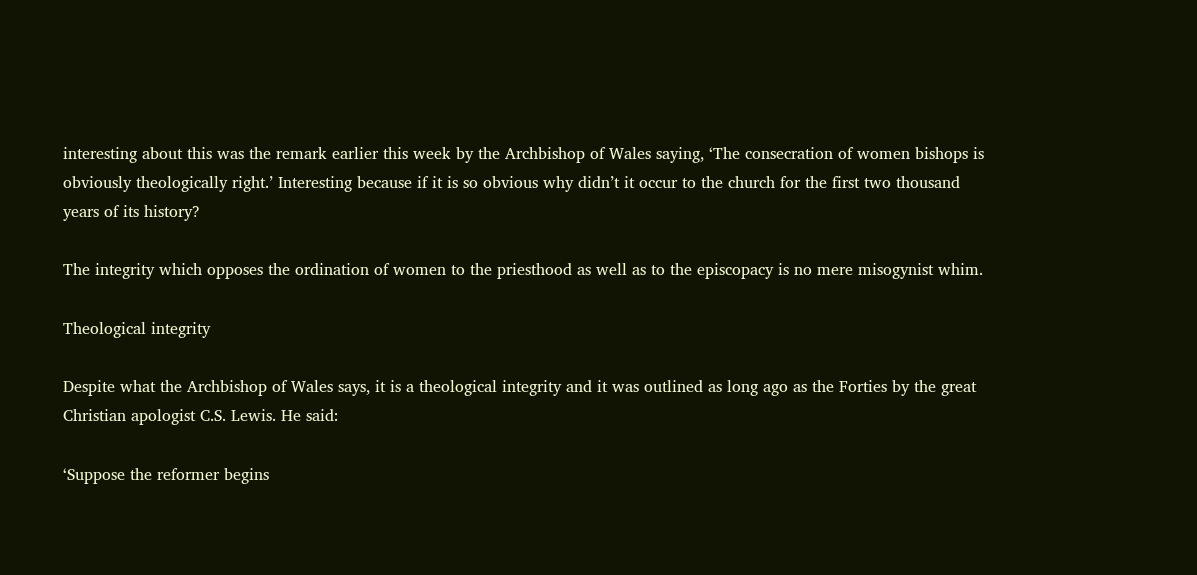interesting about this was the remark earlier this week by the Archbishop of Wales saying, ‘The consecration of women bishops is obviously theologically right.’ Interesting because if it is so obvious why didn’t it occur to the church for the first two thousand years of its history?

The integrity which opposes the ordination of women to the priesthood as well as to the episcopacy is no mere misogynist whim.

Theological integrity

Despite what the Archbishop of Wales says, it is a theological integrity and it was outlined as long ago as the Forties by the great Christian apologist C.S. Lewis. He said:

‘Suppose the reformer begins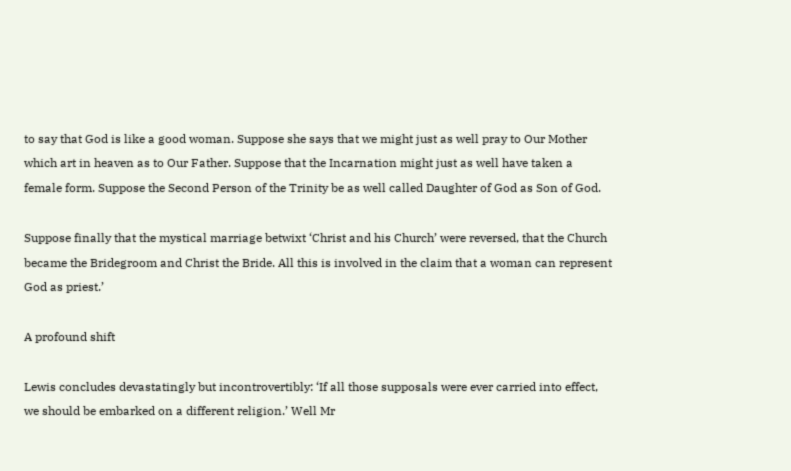to say that God is like a good woman. Suppose she says that we might just as well pray to Our Mother which art in heaven as to Our Father. Suppose that the Incarnation might just as well have taken a female form. Suppose the Second Person of the Trinity be as well called Daughter of God as Son of God.

Suppose finally that the mystical marriage betwixt ‘Christ and his Church’ were reversed, that the Church became the Bridegroom and Christ the Bride. All this is involved in the claim that a woman can represent God as priest.’

A profound shift

Lewis concludes devastatingly but incontrovertibly: ‘If all those supposals were ever carried into effect, we should be embarked on a different religion.’ Well Mr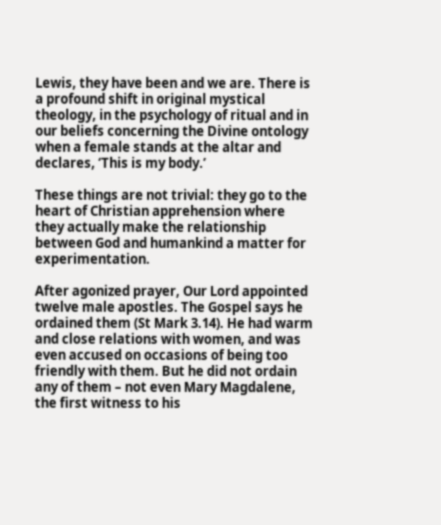Lewis, they have been and we are. There is a profound shift in original mystical theology, in the psychology of ritual and in our beliefs concerning the Divine ontology when a female stands at the altar and declares, ‘This is my body.’

These things are not trivial: they go to the heart of Christian apprehension where they actually make the relationship between God and humankind a matter for experimentation.

After agonized prayer, Our Lord appointed twelve male apostles. The Gospel says he ordained them (St Mark 3.14). He had warm and close relations with women, and was even accused on occasions of being too friendly with them. But he did not ordain any of them – not even Mary Magdalene, the first witness to his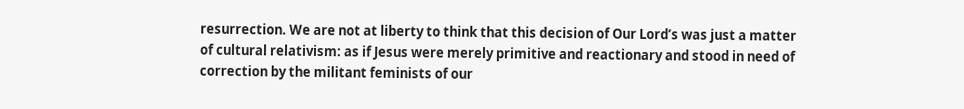resurrection. We are not at liberty to think that this decision of Our Lord’s was just a matter of cultural relativism: as if Jesus were merely primitive and reactionary and stood in need of correction by the militant feminists of our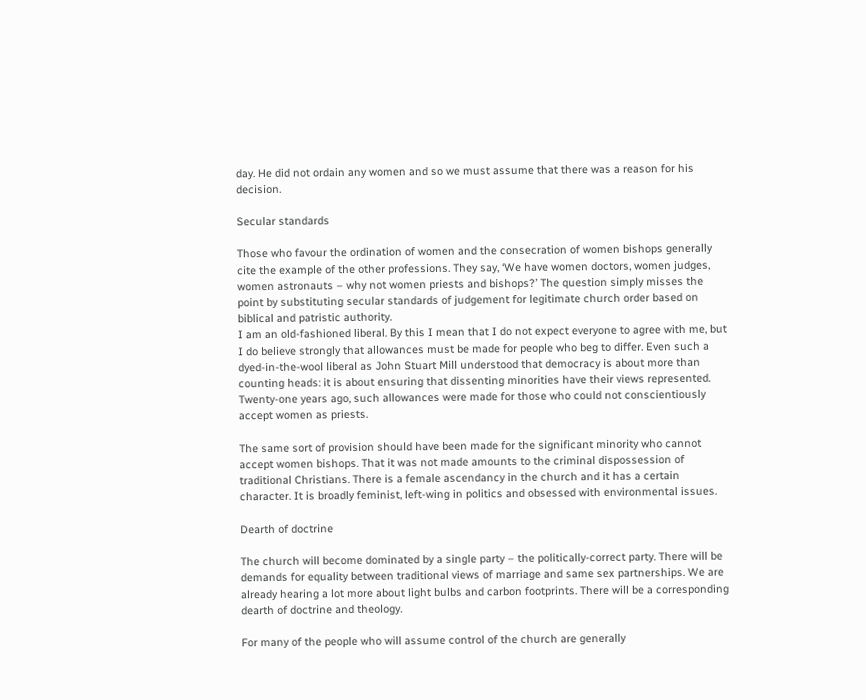day. He did not ordain any women and so we must assume that there was a reason for his decision.

Secular standards

Those who favour the ordination of women and the consecration of women bishops generally cite the example of the other professions. They say, ‘We have women doctors, women judges, women astronauts – why not women priests and bishops?’ The question simply misses the point by substituting secular standards of judgement for legitimate church order based on biblical and patristic authority.
I am an old-fashioned liberal. By this I mean that I do not expect everyone to agree with me, but I do believe strongly that allowances must be made for people who beg to differ. Even such a dyed-in-the-wool liberal as John Stuart Mill understood that democracy is about more than counting heads: it is about ensuring that dissenting minorities have their views represented. Twenty-one years ago, such allowances were made for those who could not conscientiously accept women as priests.

The same sort of provision should have been made for the significant minority who cannot accept women bishops. That it was not made amounts to the criminal dispossession of traditional Christians. There is a female ascendancy in the church and it has a certain character. It is broadly feminist, left-wing in politics and obsessed with environmental issues.

Dearth of doctrine

The church will become dominated by a single party – the politically-correct party. There will be demands for equality between traditional views of marriage and same sex partnerships. We are already hearing a lot more about light bulbs and carbon footprints. There will be a corresponding dearth of doctrine and theology.

For many of the people who will assume control of the church are generally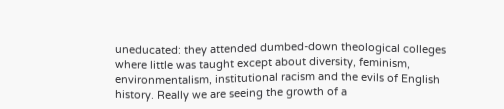uneducated: they attended dumbed-down theological colleges where little was taught except about diversity, feminism,
environmentalism, institutional racism and the evils of English history. Really we are seeing the growth of a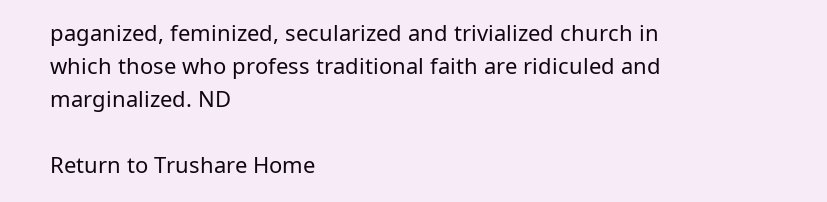paganized, feminized, secularized and trivialized church in which those who profess traditional faith are ridiculed and marginalized. ND

Return to Trushare Home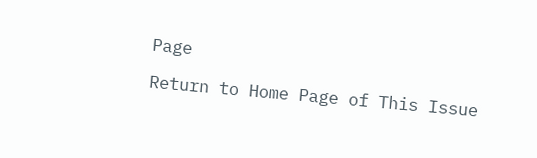Page

Return to Home Page of This Issue